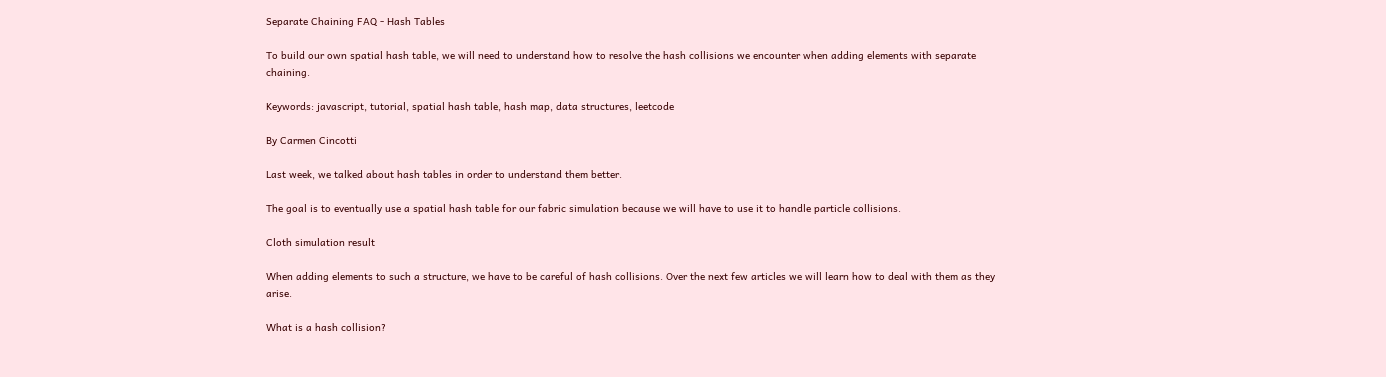Separate Chaining FAQ - Hash Tables

To build our own spatial hash table, we will need to understand how to resolve the hash collisions we encounter when adding elements with separate chaining.

Keywords: javascript, tutorial, spatial hash table, hash map, data structures, leetcode

By Carmen Cincotti

Last week, we talked about hash tables in order to understand them better.

The goal is to eventually use a spatial hash table for our fabric simulation because we will have to use it to handle particle collisions.

Cloth simulation result

When adding elements to such a structure, we have to be careful of hash collisions. Over the next few articles we will learn how to deal with them as they arise.

What is a hash collision?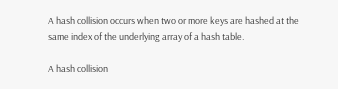A hash collision occurs when two or more keys are hashed at the same index of the underlying array of a hash table.

A hash collision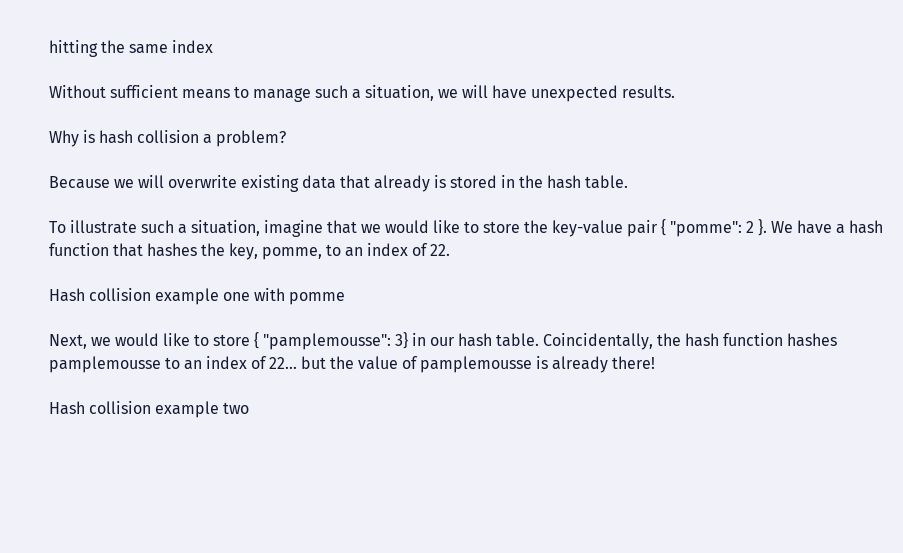hitting the same index

Without sufficient means to manage such a situation, we will have unexpected results.

Why is hash collision a problem?

Because we will overwrite existing data that already is stored in the hash table.

To illustrate such a situation, imagine that we would like to store the key-value pair { "pomme": 2 }. We have a hash function that hashes the key, pomme, to an index of 22.

Hash collision example one with pomme

Next, we would like to store { "pamplemousse": 3} in our hash table. Coincidentally, the hash function hashes pamplemousse to an index of 22… but the value of pamplemousse is already there!

Hash collision example two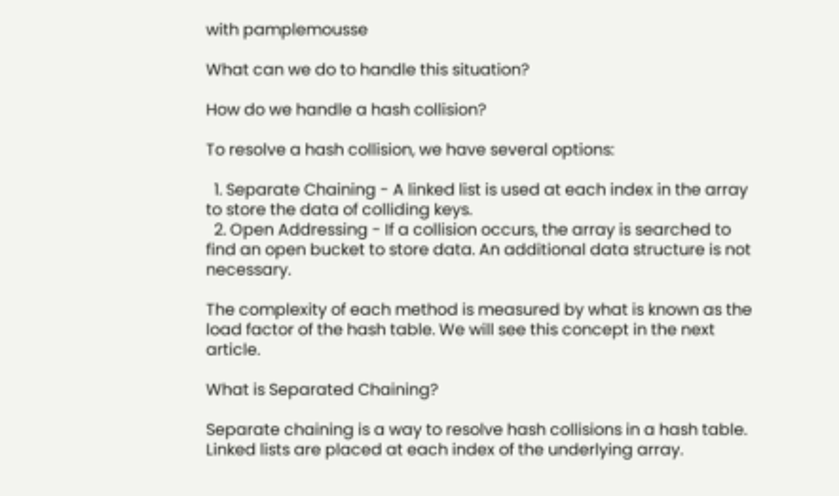with pamplemousse

What can we do to handle this situation?

How do we handle a hash collision?

To resolve a hash collision, we have several options:

  1. Separate Chaining - A linked list is used at each index in the array to store the data of colliding keys.
  2. Open Addressing - If a collision occurs, the array is searched to find an open bucket to store data. An additional data structure is not necessary.

The complexity of each method is measured by what is known as the load factor of the hash table. We will see this concept in the next article.

What is Separated Chaining?

Separate chaining is a way to resolve hash collisions in a hash table. Linked lists are placed at each index of the underlying array.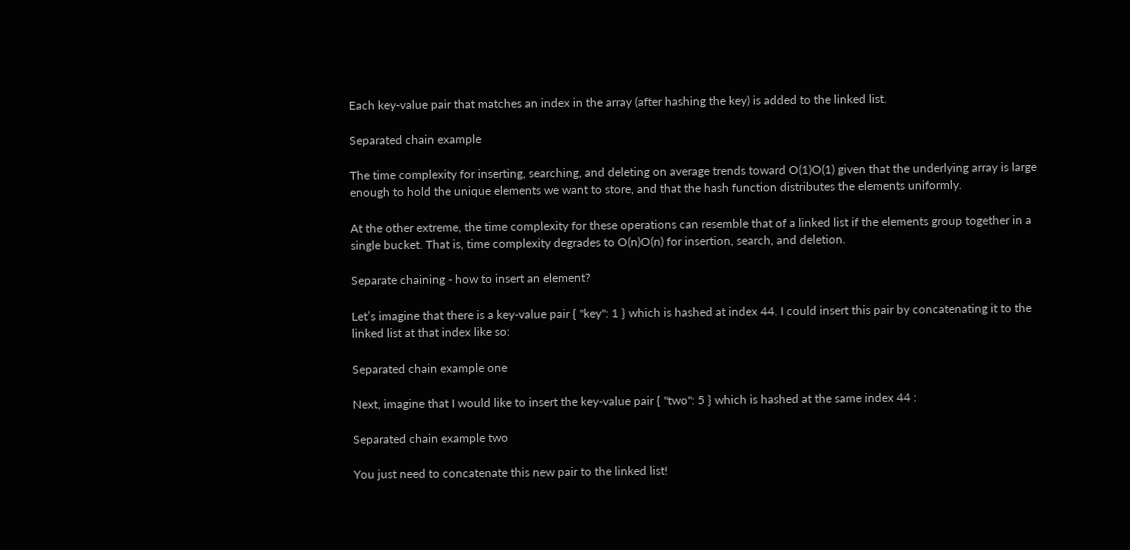Each key-value pair that matches an index in the array (after hashing the key) is added to the linked list.

Separated chain example

The time complexity for inserting, searching, and deleting on average trends toward O(1)O(1) given that the underlying array is large enough to hold the unique elements we want to store, and that the hash function distributes the elements uniformly.

At the other extreme, the time complexity for these operations can resemble that of a linked list if the elements group together in a single bucket. That is, time complexity degrades to O(n)O(n) for insertion, search, and deletion.

Separate chaining - how to insert an element?

Let’s imagine that there is a key-value pair { "key": 1 } which is hashed at index 44. I could insert this pair by concatenating it to the linked list at that index like so:

Separated chain example one

Next, imagine that I would like to insert the key-value pair { "two": 5 } which is hashed at the same index 44 :

Separated chain example two

You just need to concatenate this new pair to the linked list!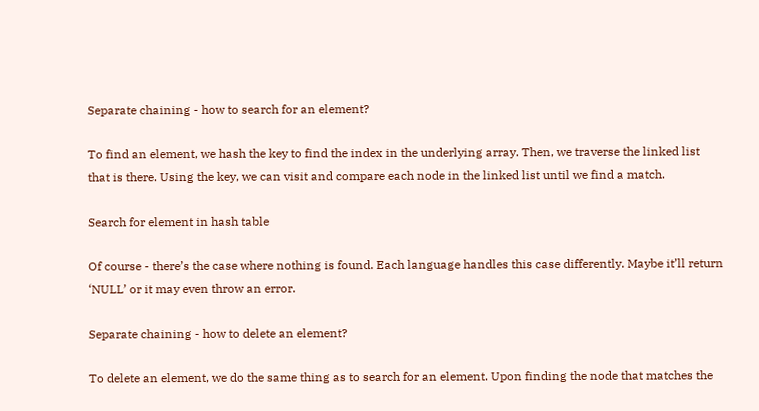Separate chaining - how to search for an element?

To find an element, we hash the key to find the index in the underlying array. Then, we traverse the linked list that is there. Using the key, we can visit and compare each node in the linked list until we find a match.

Search for element in hash table

Of course - there’s the case where nothing is found. Each language handles this case differently. Maybe it’ll return ‘NULL’ or it may even throw an error.

Separate chaining - how to delete an element?

To delete an element, we do the same thing as to search for an element. Upon finding the node that matches the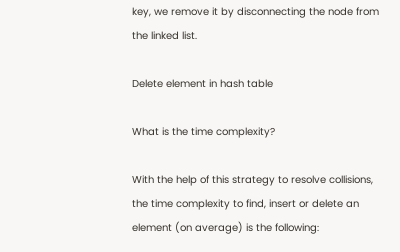key, we remove it by disconnecting the node from the linked list.

Delete element in hash table

What is the time complexity?

With the help of this strategy to resolve collisions, the time complexity to find, insert or delete an element (on average) is the following: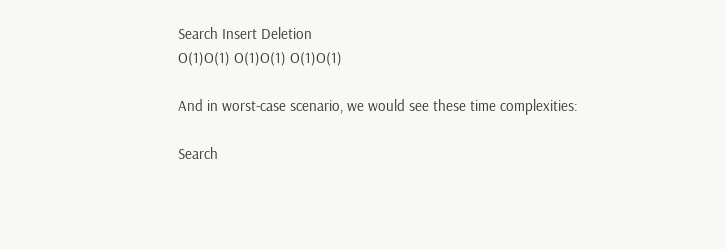Search Insert Deletion
O(1)O(1) O(1)O(1) O(1)O(1)

And in worst-case scenario, we would see these time complexities:

Search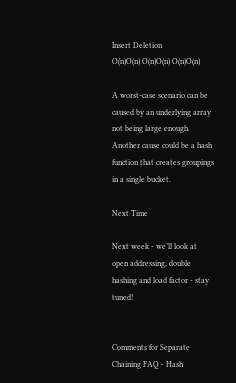Insert Deletion
O(n)O(n) O(n)O(n) O(n)O(n)

A worst-case scenario can be caused by an underlying array not being large enough. Another cause could be a hash function that creates groupings in a single bucket.

Next Time

Next week - we’ll look at open addressing, double hashing and load factor - stay tuned!


Comments for Separate Chaining FAQ - Hash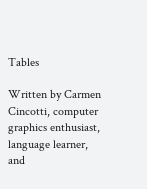Tables

Written by Carmen Cincotti, computer graphics enthusiast, language learner, and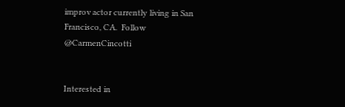improv actor currently living in San Francisco, CA.  Follow @CarmenCincotti


Interested in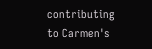contributing to Carmen's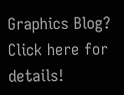Graphics Blog? Click here for details!